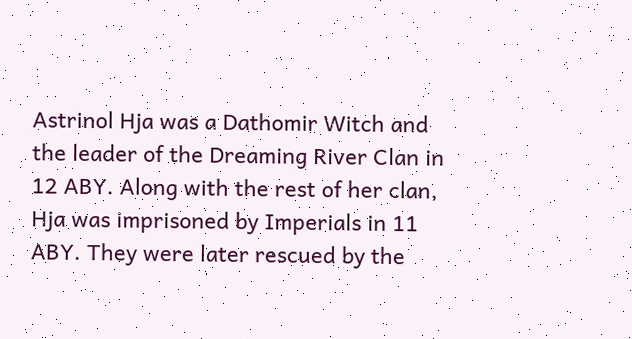Astrinol Hja was a Dathomir Witch and the leader of the Dreaming River Clan in 12 ABY. Along with the rest of her clan, Hja was imprisoned by Imperials in 11 ABY. They were later rescued by the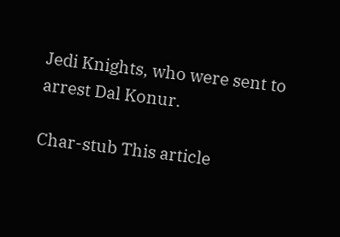Jedi Knights, who were sent to arrest Dal Konur.

Char-stub This article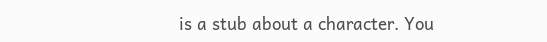is a stub about a character. You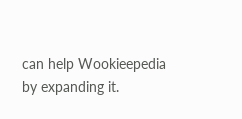can help Wookieepedia by expanding it.